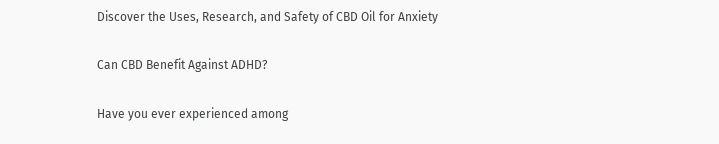Discover the Uses, Research, and Safety of CBD Oil for Anxiety

Can CBD Benefit Against ADHD?

Have you ever experienced among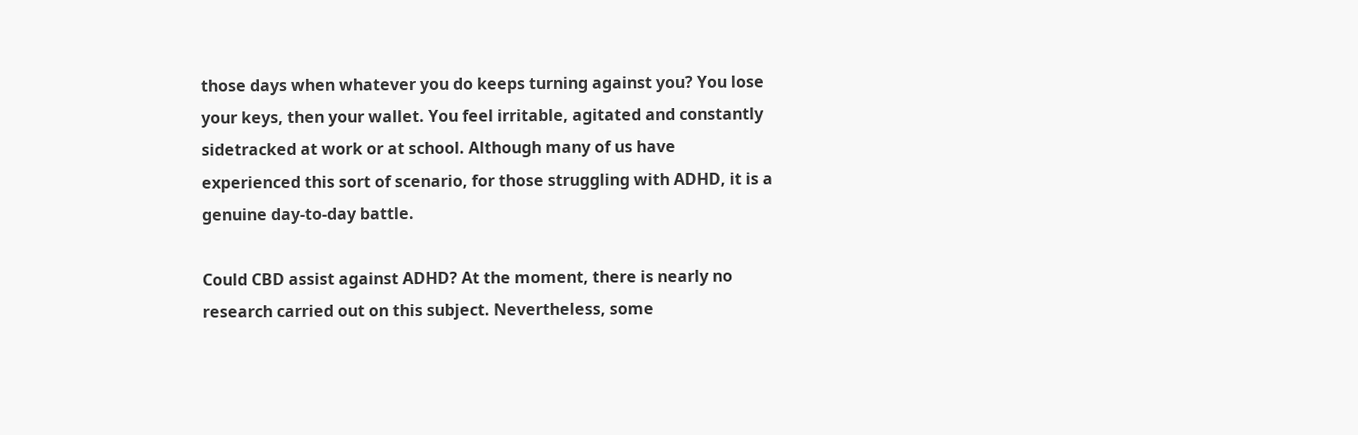those days when whatever you do keeps turning against you? You lose your keys, then your wallet. You feel irritable, agitated and constantly sidetracked at work or at school. Although many of us have experienced this sort of scenario, for those struggling with ADHD, it is a genuine day-to-day battle.

Could CBD assist against ADHD? At the moment, there is nearly no research carried out on this subject. Nevertheless, some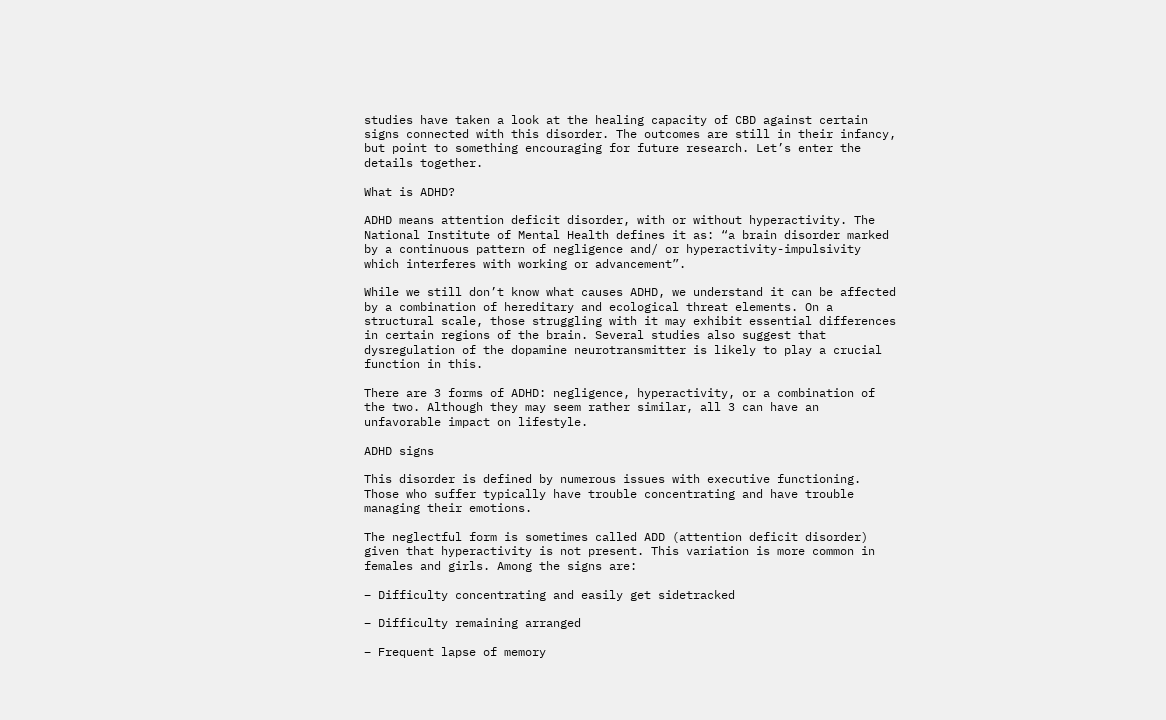studies have taken a look at the healing capacity of CBD against certain signs connected with this disorder. The outcomes are still in their infancy, but point to something encouraging for future research. Let’s enter the details together.

What is ADHD?

ADHD means attention deficit disorder, with or without hyperactivity. The National Institute of Mental Health defines it as: “a brain disorder marked by a continuous pattern of negligence and/ or hyperactivity-impulsivity which interferes with working or advancement”.

While we still don’t know what causes ADHD, we understand it can be affected by a combination of hereditary and ecological threat elements. On a structural scale, those struggling with it may exhibit essential differences in certain regions of the brain. Several studies also suggest that dysregulation of the dopamine neurotransmitter is likely to play a crucial function in this.

There are 3 forms of ADHD: negligence, hyperactivity, or a combination of the two. Although they may seem rather similar, all 3 can have an unfavorable impact on lifestyle.

ADHD signs

This disorder is defined by numerous issues with executive functioning. Those who suffer typically have trouble concentrating and have trouble managing their emotions.

The neglectful form is sometimes called ADD (attention deficit disorder) given that hyperactivity is not present. This variation is more common in females and girls. Among the signs are:

– Difficulty concentrating and easily get sidetracked

– Difficulty remaining arranged

– Frequent lapse of memory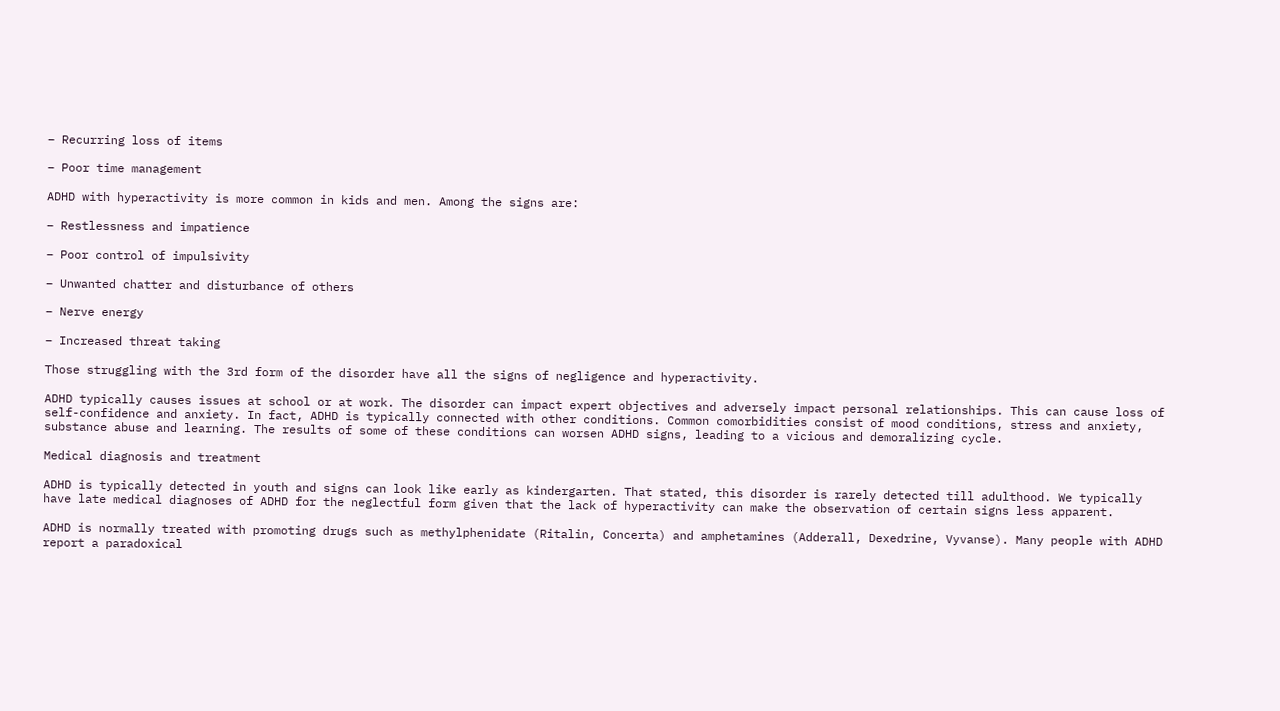– Recurring loss of items

– Poor time management

ADHD with hyperactivity is more common in kids and men. Among the signs are:

– Restlessness and impatience

– Poor control of impulsivity

– Unwanted chatter and disturbance of others

– Nerve energy

– Increased threat taking

Those struggling with the 3rd form of the disorder have all the signs of negligence and hyperactivity.

ADHD typically causes issues at school or at work. The disorder can impact expert objectives and adversely impact personal relationships. This can cause loss of self-confidence and anxiety. In fact, ADHD is typically connected with other conditions. Common comorbidities consist of mood conditions, stress and anxiety, substance abuse and learning. The results of some of these conditions can worsen ADHD signs, leading to a vicious and demoralizing cycle.

Medical diagnosis and treatment

ADHD is typically detected in youth and signs can look like early as kindergarten. That stated, this disorder is rarely detected till adulthood. We typically have late medical diagnoses of ADHD for the neglectful form given that the lack of hyperactivity can make the observation of certain signs less apparent.

ADHD is normally treated with promoting drugs such as methylphenidate (Ritalin, Concerta) and amphetamines (Adderall, Dexedrine, Vyvanse). Many people with ADHD report a paradoxical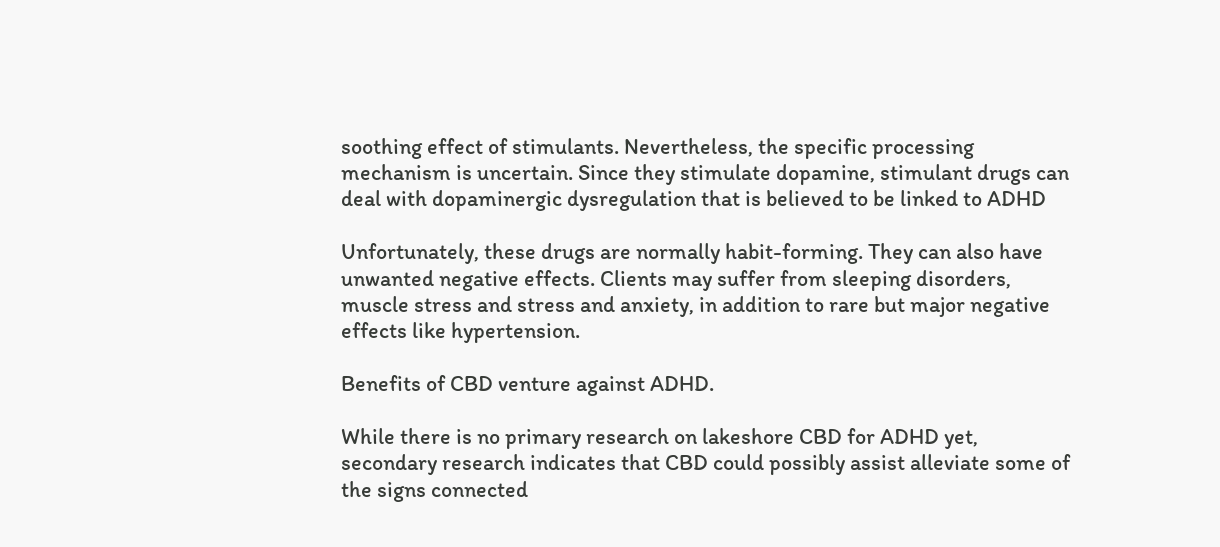soothing effect of stimulants. Nevertheless, the specific processing mechanism is uncertain. Since they stimulate dopamine, stimulant drugs can deal with dopaminergic dysregulation that is believed to be linked to ADHD

Unfortunately, these drugs are normally habit-forming. They can also have unwanted negative effects. Clients may suffer from sleeping disorders, muscle stress and stress and anxiety, in addition to rare but major negative effects like hypertension.

Benefits of CBD venture against ADHD.

While there is no primary research on lakeshore CBD for ADHD yet, secondary research indicates that CBD could possibly assist alleviate some of the signs connected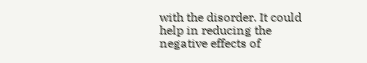with the disorder. It could help in reducing the negative effects of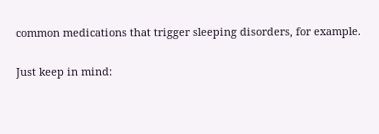common medications that trigger sleeping disorders, for example.

Just keep in mind: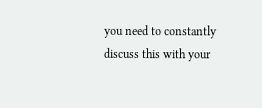you need to constantly discuss this with your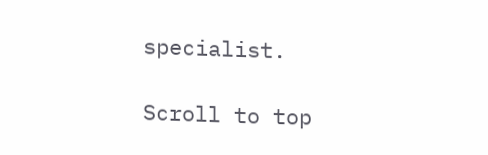specialist.

Scroll to top